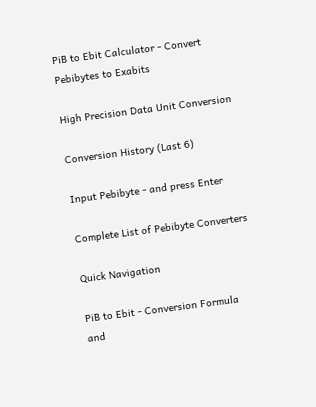PiB to Ebit Calculator - Convert Pebibytes to Exabits

High Precision Data Unit Conversion

Conversion History (Last 6)

Input Pebibyte - and press Enter

Complete List of Pebibyte Converters

Quick Navigation

PiB to Ebit - Conversion Formula and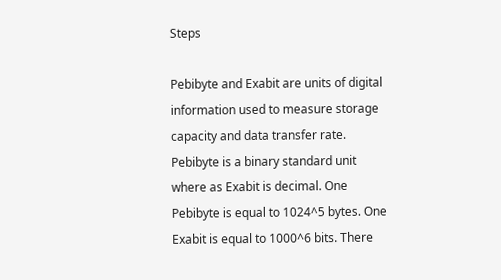Steps

Pebibyte and Exabit are units of digital information used to measure storage capacity and data transfer rate. Pebibyte is a binary standard unit where as Exabit is decimal. One Pebibyte is equal to 1024^5 bytes. One Exabit is equal to 1000^6 bits. There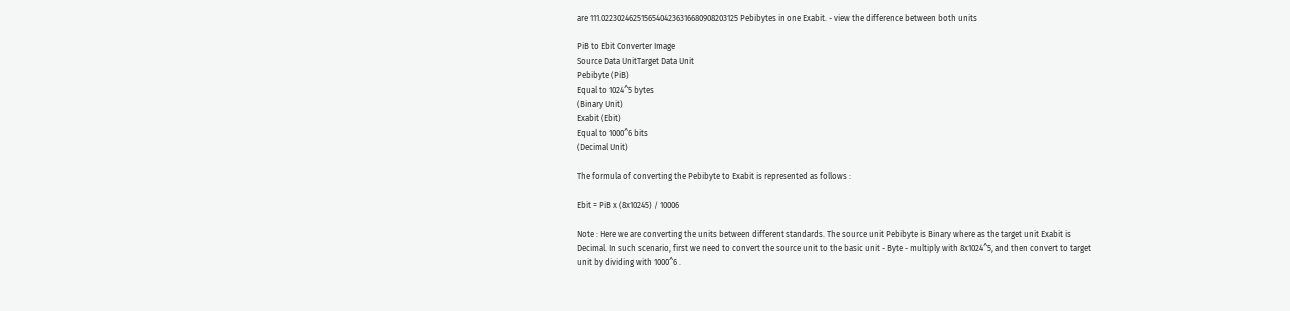are 111.02230246251565404236316680908203125 Pebibytes in one Exabit. - view the difference between both units

PiB to Ebit Converter Image
Source Data UnitTarget Data Unit
Pebibyte (PiB)
Equal to 1024^5 bytes
(Binary Unit)
Exabit (Ebit)
Equal to 1000^6 bits
(Decimal Unit)

The formula of converting the Pebibyte to Exabit is represented as follows :

Ebit = PiB x (8x10245) / 10006

Note : Here we are converting the units between different standards. The source unit Pebibyte is Binary where as the target unit Exabit is Decimal. In such scenario, first we need to convert the source unit to the basic unit - Byte - multiply with 8x1024^5, and then convert to target unit by dividing with 1000^6 .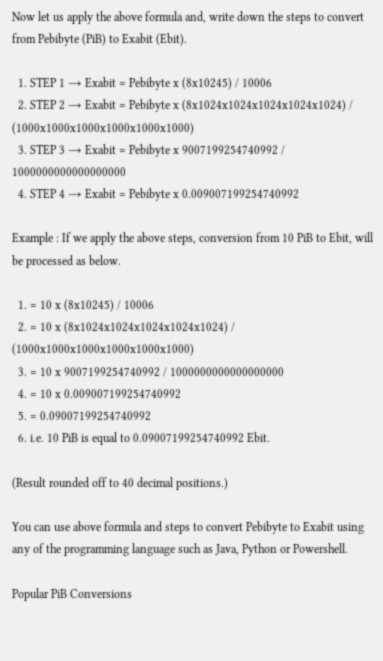Now let us apply the above formula and, write down the steps to convert from Pebibyte (PiB) to Exabit (Ebit).

  1. STEP 1 → Exabit = Pebibyte x (8x10245) / 10006
  2. STEP 2 → Exabit = Pebibyte x (8x1024x1024x1024x1024x1024) / (1000x1000x1000x1000x1000x1000)
  3. STEP 3 → Exabit = Pebibyte x 9007199254740992 / 1000000000000000000
  4. STEP 4 → Exabit = Pebibyte x 0.009007199254740992

Example : If we apply the above steps, conversion from 10 PiB to Ebit, will be processed as below.

  1. = 10 x (8x10245) / 10006
  2. = 10 x (8x1024x1024x1024x1024x1024) / (1000x1000x1000x1000x1000x1000)
  3. = 10 x 9007199254740992 / 1000000000000000000
  4. = 10 x 0.009007199254740992
  5. = 0.09007199254740992
  6. i.e. 10 PiB is equal to 0.09007199254740992 Ebit.

(Result rounded off to 40 decimal positions.)

You can use above formula and steps to convert Pebibyte to Exabit using any of the programming language such as Java, Python or Powershell.

Popular PiB Conversions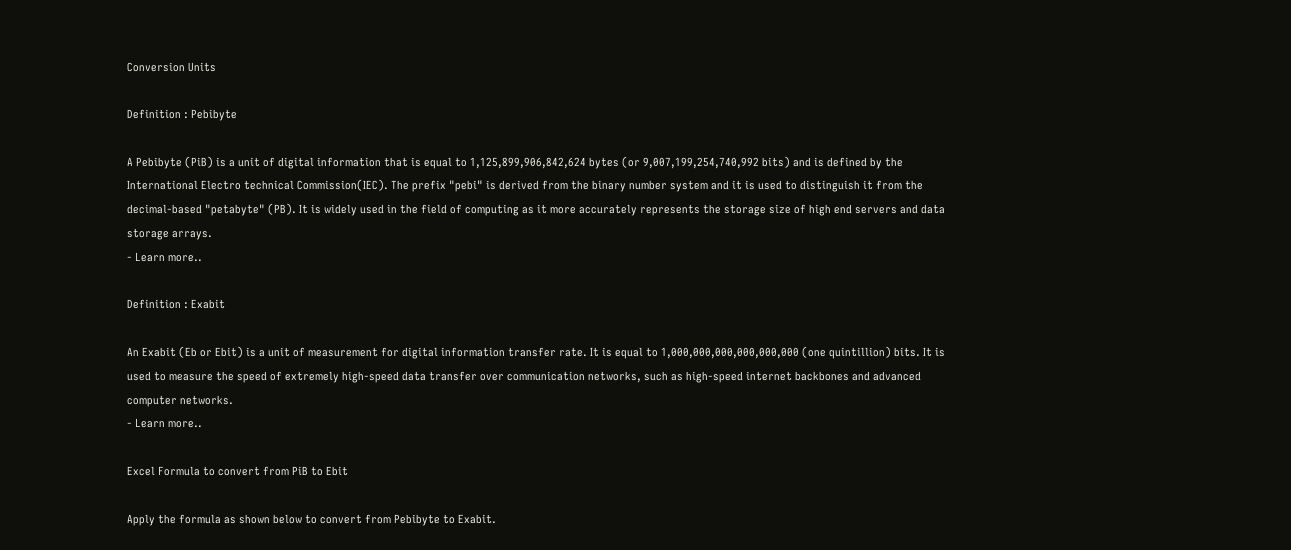Conversion Units

Definition : Pebibyte

A Pebibyte (PiB) is a unit of digital information that is equal to 1,125,899,906,842,624 bytes (or 9,007,199,254,740,992 bits) and is defined by the International Electro technical Commission(IEC). The prefix "pebi" is derived from the binary number system and it is used to distinguish it from the decimal-based "petabyte" (PB). It is widely used in the field of computing as it more accurately represents the storage size of high end servers and data storage arrays.
- Learn more..

Definition : Exabit

An Exabit (Eb or Ebit) is a unit of measurement for digital information transfer rate. It is equal to 1,000,000,000,000,000,000 (one quintillion) bits. It is used to measure the speed of extremely high-speed data transfer over communication networks, such as high-speed internet backbones and advanced computer networks.
- Learn more..

Excel Formula to convert from PiB to Ebit

Apply the formula as shown below to convert from Pebibyte to Exabit.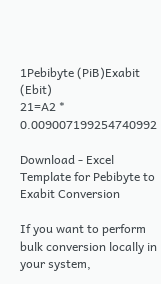1Pebibyte (PiB)Exabit (Ebit)
21=A2 * 0.009007199254740992

Download - Excel Template for Pebibyte to Exabit Conversion

If you want to perform bulk conversion locally in your system,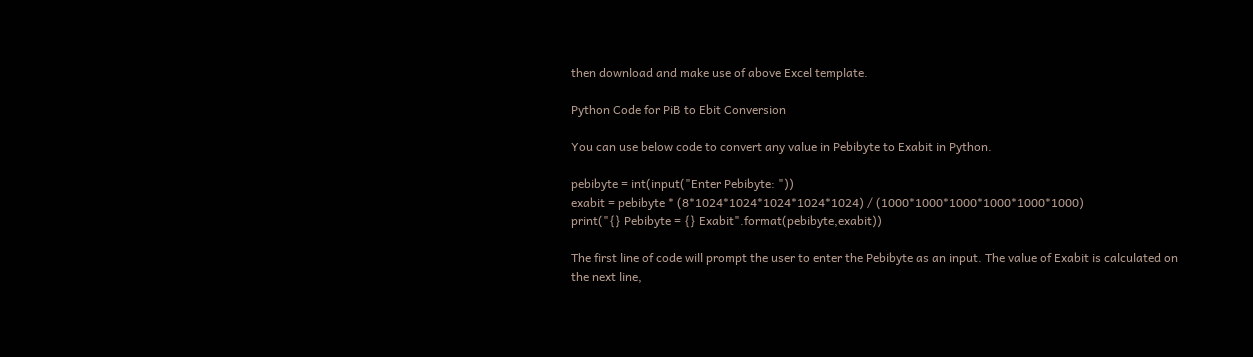then download and make use of above Excel template.

Python Code for PiB to Ebit Conversion

You can use below code to convert any value in Pebibyte to Exabit in Python.

pebibyte = int(input("Enter Pebibyte: "))
exabit = pebibyte * (8*1024*1024*1024*1024*1024) / (1000*1000*1000*1000*1000*1000)
print("{} Pebibyte = {} Exabit".format(pebibyte,exabit))

The first line of code will prompt the user to enter the Pebibyte as an input. The value of Exabit is calculated on the next line,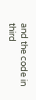and the code in third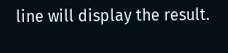line will display the result.